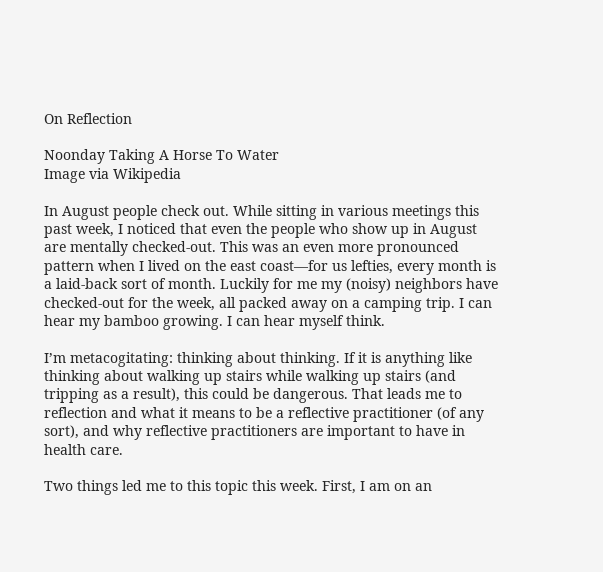On Reflection

Noonday Taking A Horse To Water
Image via Wikipedia

In August people check out. While sitting in various meetings this past week, I noticed that even the people who show up in August are mentally checked-out. This was an even more pronounced pattern when I lived on the east coast—for us lefties, every month is a laid-back sort of month. Luckily for me my (noisy) neighbors have checked-out for the week, all packed away on a camping trip. I can hear my bamboo growing. I can hear myself think.

I’m metacogitating: thinking about thinking. If it is anything like thinking about walking up stairs while walking up stairs (and tripping as a result), this could be dangerous. That leads me to reflection and what it means to be a reflective practitioner (of any sort), and why reflective practitioners are important to have in health care.

Two things led me to this topic this week. First, I am on an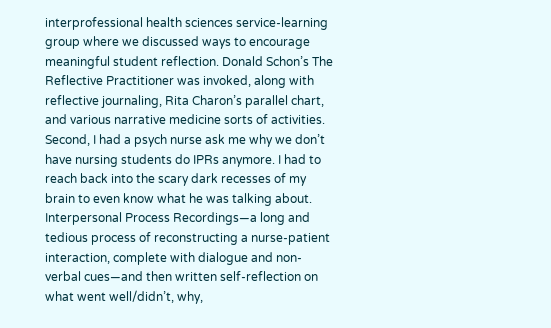interprofessional health sciences service-learning group where we discussed ways to encourage meaningful student reflection. Donald Schon’s The Reflective Practitioner was invoked, along with reflective journaling, Rita Charon’s parallel chart, and various narrative medicine sorts of activities. Second, I had a psych nurse ask me why we don’t have nursing students do IPRs anymore. I had to reach back into the scary dark recesses of my brain to even know what he was talking about. Interpersonal Process Recordings—a long and tedious process of reconstructing a nurse-patient interaction, complete with dialogue and non-verbal cues—and then written self-reflection on what went well/didn’t, why,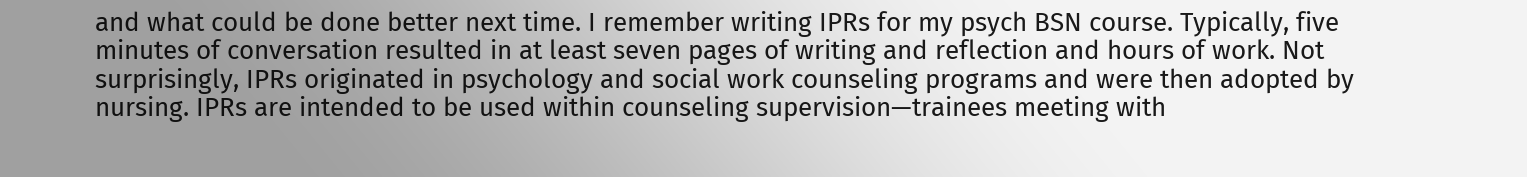and what could be done better next time. I remember writing IPRs for my psych BSN course. Typically, five minutes of conversation resulted in at least seven pages of writing and reflection and hours of work. Not surprisingly, IPRs originated in psychology and social work counseling programs and were then adopted by nursing. IPRs are intended to be used within counseling supervision—trainees meeting with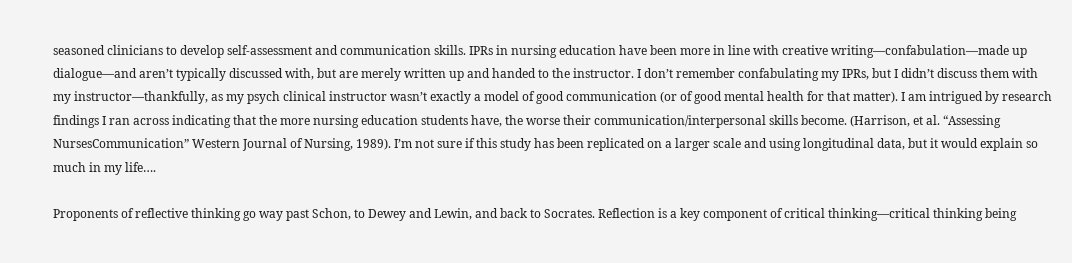seasoned clinicians to develop self-assessment and communication skills. IPRs in nursing education have been more in line with creative writing—confabulation—made up dialogue—and aren’t typically discussed with, but are merely written up and handed to the instructor. I don’t remember confabulating my IPRs, but I didn’t discuss them with my instructor—thankfully, as my psych clinical instructor wasn’t exactly a model of good communication (or of good mental health for that matter). I am intrigued by research findings I ran across indicating that the more nursing education students have, the worse their communication/interpersonal skills become. (Harrison, et al. “Assessing NursesCommunication” Western Journal of Nursing, 1989). I’m not sure if this study has been replicated on a larger scale and using longitudinal data, but it would explain so much in my life….

Proponents of reflective thinking go way past Schon, to Dewey and Lewin, and back to Socrates. Reflection is a key component of critical thinking—critical thinking being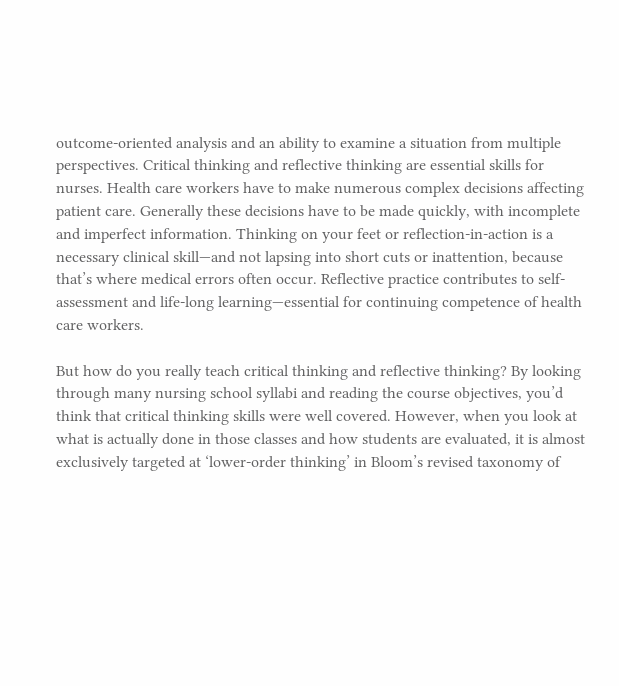outcome-oriented analysis and an ability to examine a situation from multiple perspectives. Critical thinking and reflective thinking are essential skills for nurses. Health care workers have to make numerous complex decisions affecting patient care. Generally these decisions have to be made quickly, with incomplete and imperfect information. Thinking on your feet or reflection-in-action is a necessary clinical skill—and not lapsing into short cuts or inattention, because that’s where medical errors often occur. Reflective practice contributes to self-assessment and life-long learning—essential for continuing competence of health care workers.

But how do you really teach critical thinking and reflective thinking? By looking through many nursing school syllabi and reading the course objectives, you’d think that critical thinking skills were well covered. However, when you look at what is actually done in those classes and how students are evaluated, it is almost exclusively targeted at ‘lower-order thinking’ in Bloom’s revised taxonomy of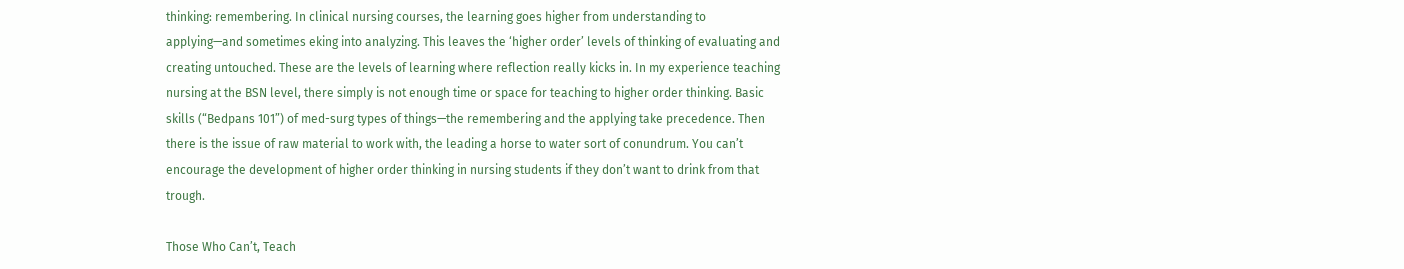thinking: remembering. In clinical nursing courses, the learning goes higher from understanding to applying—and sometimes eking into analyzing. This leaves the ‘higher order’ levels of thinking of evaluating and creating untouched. These are the levels of learning where reflection really kicks in. In my experience teaching nursing at the BSN level, there simply is not enough time or space for teaching to higher order thinking. Basic skills (“Bedpans 101”) of med-surg types of things—the remembering and the applying take precedence. Then there is the issue of raw material to work with, the leading a horse to water sort of conundrum. You can’t encourage the development of higher order thinking in nursing students if they don’t want to drink from that trough.

Those Who Can’t, Teach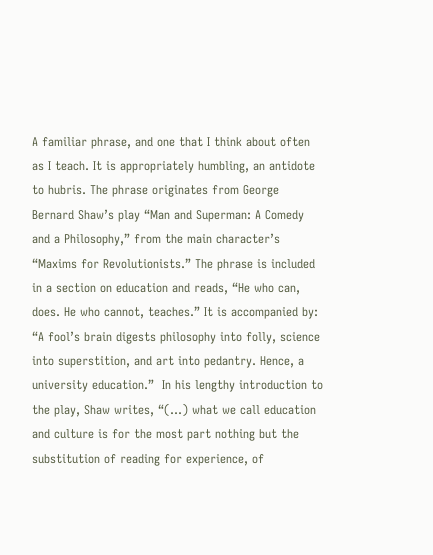A familiar phrase, and one that I think about often as I teach. It is appropriately humbling, an antidote to hubris. The phrase originates from George Bernard Shaw’s play “Man and Superman: A Comedy and a Philosophy,” from the main character’s “Maxims for Revolutionists.” The phrase is included in a section on education and reads, “He who can, does. He who cannot, teaches.” It is accompanied by: “A fool’s brain digests philosophy into folly, science into superstition, and art into pedantry. Hence, a university education.”  In his lengthy introduction to the play, Shaw writes, “(…) what we call education and culture is for the most part nothing but the substitution of reading for experience, of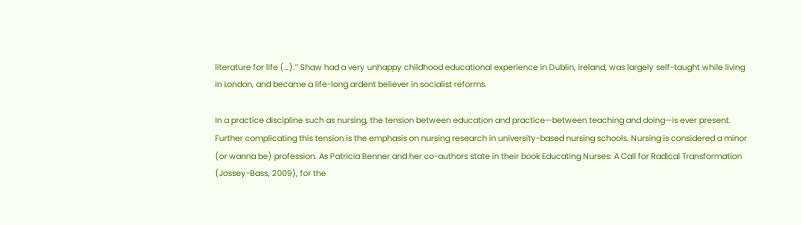literature for life (…).” Shaw had a very unhappy childhood educational experience in Dublin, Ireland, was largely self-taught while living in London, and became a life-long ardent believer in socialist reforms.

In a practice discipline such as nursing, the tension between education and practice—between teaching and doing—is ever present. Further complicating this tension is the emphasis on nursing research in university-based nursing schools. Nursing is considered a minor (or wanna be) profession. As Patricia Benner and her co-authors state in their book Educating Nurses: A Call for Radical Transformation (Jossey-Bass, 2009), for the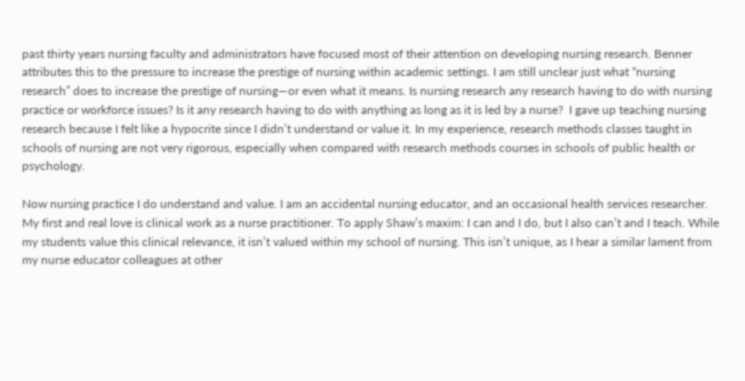past thirty years nursing faculty and administrators have focused most of their attention on developing nursing research. Benner attributes this to the pressure to increase the prestige of nursing within academic settings. I am still unclear just what “nursing research” does to increase the prestige of nursing—or even what it means. Is nursing research any research having to do with nursing practice or workforce issues? Is it any research having to do with anything as long as it is led by a nurse?  I gave up teaching nursing research because I felt like a hypocrite since I didn’t understand or value it. In my experience, research methods classes taught in schools of nursing are not very rigorous, especially when compared with research methods courses in schools of public health or psychology.

Now nursing practice I do understand and value. I am an accidental nursing educator, and an occasional health services researcher. My first and real love is clinical work as a nurse practitioner. To apply Shaw’s maxim: I can and I do, but I also can’t and I teach. While my students value this clinical relevance, it isn’t valued within my school of nursing. This isn’t unique, as I hear a similar lament from my nurse educator colleagues at other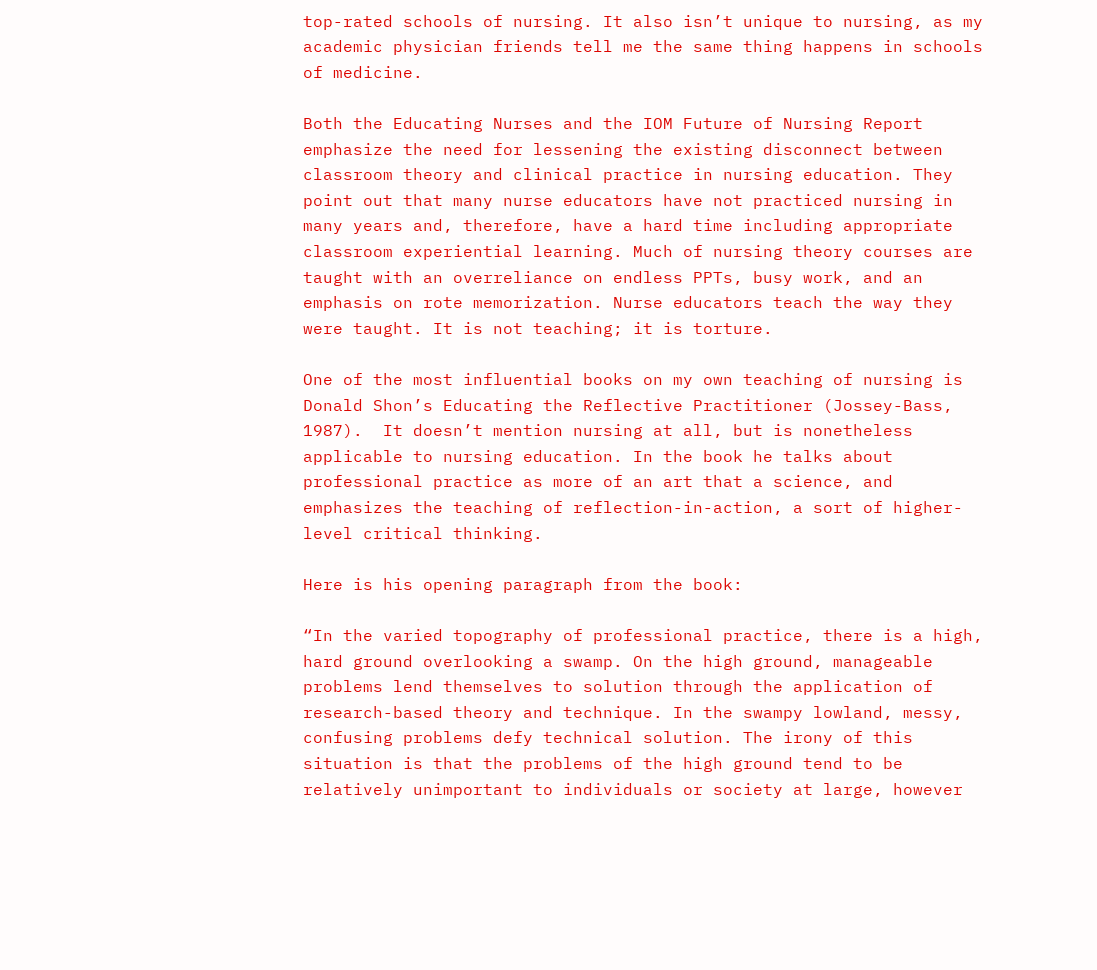top-rated schools of nursing. It also isn’t unique to nursing, as my academic physician friends tell me the same thing happens in schools of medicine.

Both the Educating Nurses and the IOM Future of Nursing Report emphasize the need for lessening the existing disconnect between classroom theory and clinical practice in nursing education. They point out that many nurse educators have not practiced nursing in many years and, therefore, have a hard time including appropriate classroom experiential learning. Much of nursing theory courses are taught with an overreliance on endless PPTs, busy work, and an emphasis on rote memorization. Nurse educators teach the way they were taught. It is not teaching; it is torture.

One of the most influential books on my own teaching of nursing is Donald Shon’s Educating the Reflective Practitioner (Jossey-Bass, 1987).  It doesn’t mention nursing at all, but is nonetheless applicable to nursing education. In the book he talks about professional practice as more of an art that a science, and emphasizes the teaching of reflection-in-action, a sort of higher-level critical thinking.

Here is his opening paragraph from the book:

“In the varied topography of professional practice, there is a high, hard ground overlooking a swamp. On the high ground, manageable problems lend themselves to solution through the application of research-based theory and technique. In the swampy lowland, messy, confusing problems defy technical solution. The irony of this situation is that the problems of the high ground tend to be relatively unimportant to individuals or society at large, however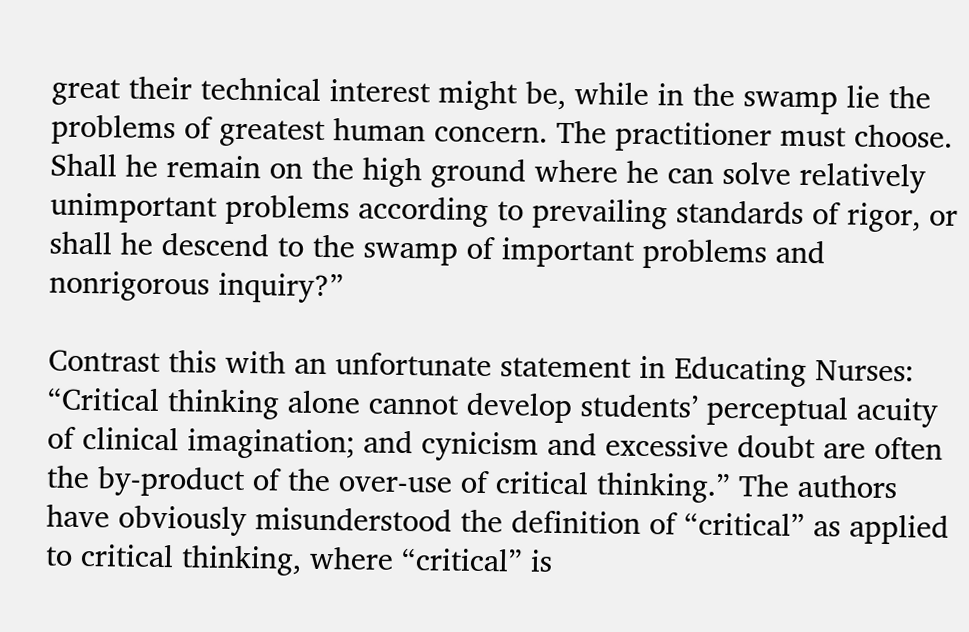great their technical interest might be, while in the swamp lie the problems of greatest human concern. The practitioner must choose. Shall he remain on the high ground where he can solve relatively unimportant problems according to prevailing standards of rigor, or shall he descend to the swamp of important problems and nonrigorous inquiry?”

Contrast this with an unfortunate statement in Educating Nurses: “Critical thinking alone cannot develop students’ perceptual acuity of clinical imagination; and cynicism and excessive doubt are often the by-product of the over-use of critical thinking.” The authors have obviously misunderstood the definition of “critical” as applied to critical thinking, where “critical” is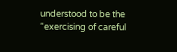understood to be the “exercising of careful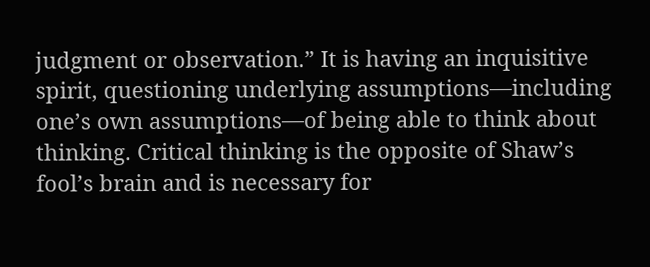judgment or observation.” It is having an inquisitive spirit, questioning underlying assumptions—including one’s own assumptions—of being able to think about thinking. Critical thinking is the opposite of Shaw’s fool’s brain and is necessary for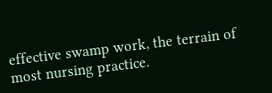effective swamp work, the terrain of most nursing practice.